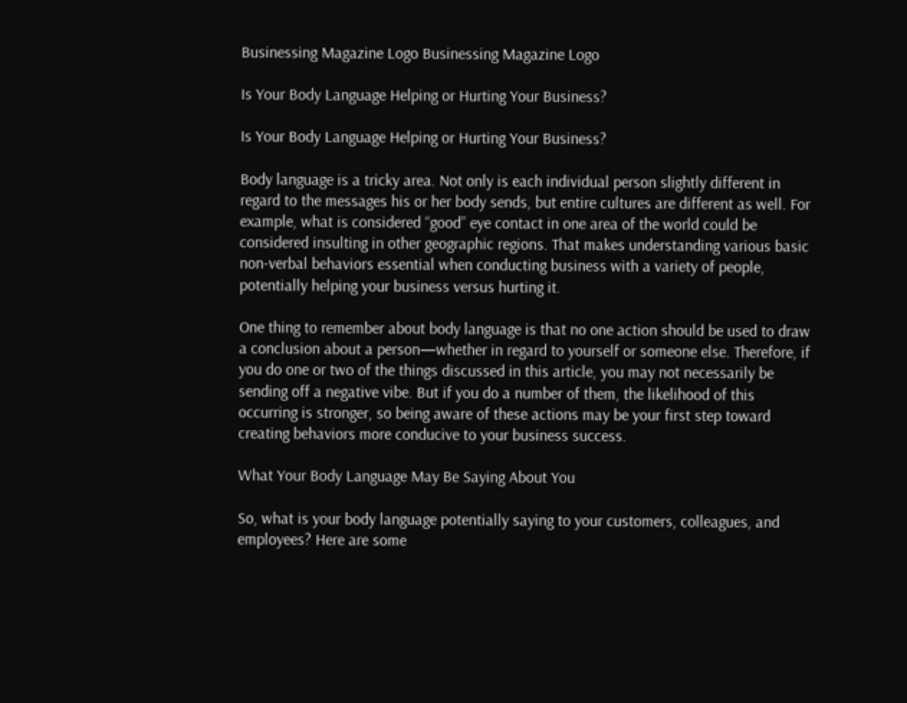Businessing Magazine Logo Businessing Magazine Logo

Is Your Body Language Helping or Hurting Your Business?

Is Your Body Language Helping or Hurting Your Business?

Body language is a tricky area. Not only is each individual person slightly different in regard to the messages his or her body sends, but entire cultures are different as well. For example, what is considered “good” eye contact in one area of the world could be considered insulting in other geographic regions. That makes understanding various basic non-verbal behaviors essential when conducting business with a variety of people, potentially helping your business versus hurting it.

One thing to remember about body language is that no one action should be used to draw a conclusion about a person—whether in regard to yourself or someone else. Therefore, if you do one or two of the things discussed in this article, you may not necessarily be sending off a negative vibe. But if you do a number of them, the likelihood of this occurring is stronger, so being aware of these actions may be your first step toward creating behaviors more conducive to your business success.

What Your Body Language May Be Saying About You

So, what is your body language potentially saying to your customers, colleagues, and employees? Here are some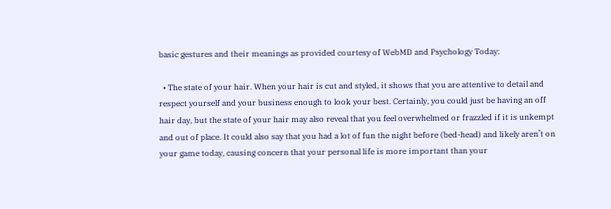basic gestures and their meanings as provided courtesy of WebMD and Psychology Today:

  • The state of your hair. When your hair is cut and styled, it shows that you are attentive to detail and respect yourself and your business enough to look your best. Certainly, you could just be having an off hair day, but the state of your hair may also reveal that you feel overwhelmed or frazzled if it is unkempt and out of place. It could also say that you had a lot of fun the night before (bed-head) and likely aren’t on your game today, causing concern that your personal life is more important than your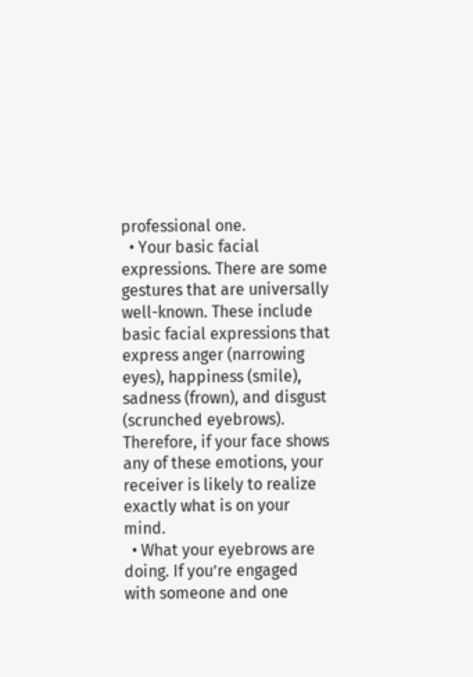professional one.
  • Your basic facial expressions. There are some gestures that are universally well-known. These include basic facial expressions that express anger (narrowing eyes), happiness (smile), sadness (frown), and disgust (scrunched eyebrows). Therefore, if your face shows any of these emotions, your receiver is likely to realize exactly what is on your mind.
  • What your eyebrows are doing. If you’re engaged with someone and one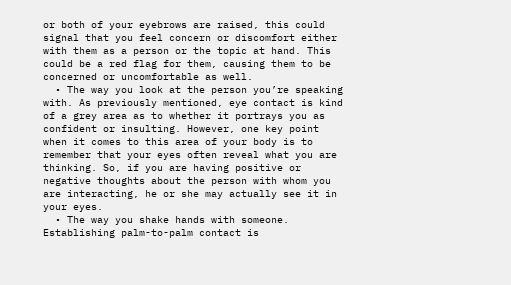or both of your eyebrows are raised, this could signal that you feel concern or discomfort either with them as a person or the topic at hand. This could be a red flag for them, causing them to be concerned or uncomfortable as well.
  • The way you look at the person you’re speaking with. As previously mentioned, eye contact is kind of a grey area as to whether it portrays you as confident or insulting. However, one key point when it comes to this area of your body is to remember that your eyes often reveal what you are thinking. So, if you are having positive or negative thoughts about the person with whom you are interacting, he or she may actually see it in your eyes.
  • The way you shake hands with someone. Establishing palm-to-palm contact is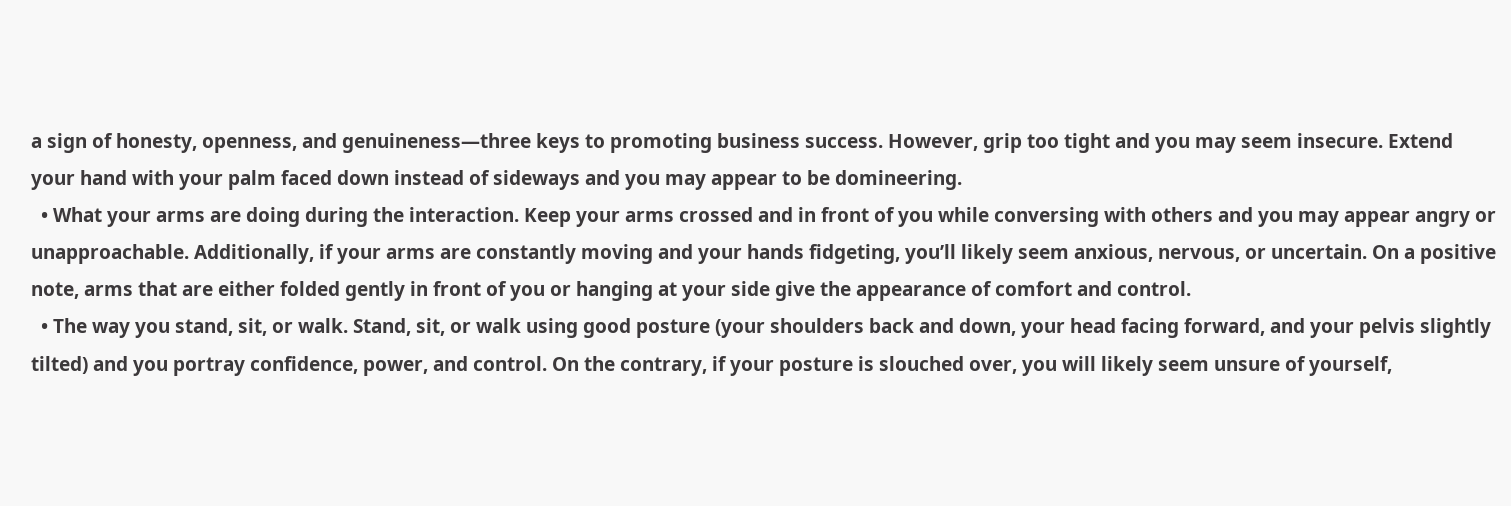a sign of honesty, openness, and genuineness—three keys to promoting business success. However, grip too tight and you may seem insecure. Extend your hand with your palm faced down instead of sideways and you may appear to be domineering.
  • What your arms are doing during the interaction. Keep your arms crossed and in front of you while conversing with others and you may appear angry or unapproachable. Additionally, if your arms are constantly moving and your hands fidgeting, you’ll likely seem anxious, nervous, or uncertain. On a positive note, arms that are either folded gently in front of you or hanging at your side give the appearance of comfort and control.
  • The way you stand, sit, or walk. Stand, sit, or walk using good posture (your shoulders back and down, your head facing forward, and your pelvis slightly tilted) and you portray confidence, power, and control. On the contrary, if your posture is slouched over, you will likely seem unsure of yourself,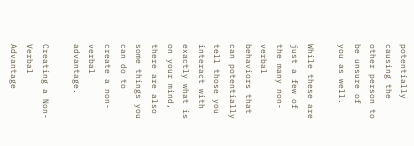potentially causing the other person to be unsure of you as well.

While these are just a few of the many non-verbal behaviors that can potentially tell those you interact with exactly what is on your mind, there are also some things you can do to create a non-verbal advantage.

Creating a Non-Verbal Advantage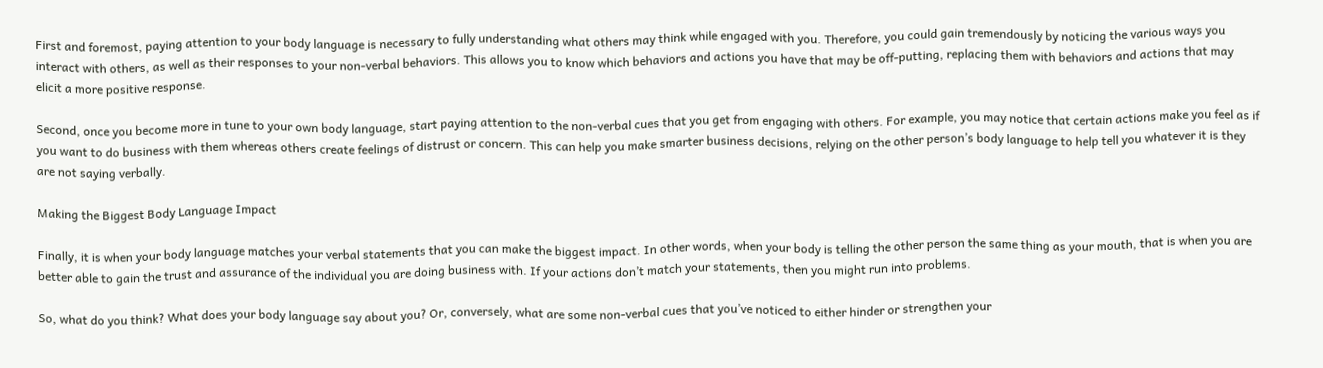First and foremost, paying attention to your body language is necessary to fully understanding what others may think while engaged with you. Therefore, you could gain tremendously by noticing the various ways you interact with others, as well as their responses to your non-verbal behaviors. This allows you to know which behaviors and actions you have that may be off-putting, replacing them with behaviors and actions that may elicit a more positive response.

Second, once you become more in tune to your own body language, start paying attention to the non-verbal cues that you get from engaging with others. For example, you may notice that certain actions make you feel as if you want to do business with them whereas others create feelings of distrust or concern. This can help you make smarter business decisions, relying on the other person’s body language to help tell you whatever it is they are not saying verbally.

Making the Biggest Body Language Impact

Finally, it is when your body language matches your verbal statements that you can make the biggest impact. In other words, when your body is telling the other person the same thing as your mouth, that is when you are better able to gain the trust and assurance of the individual you are doing business with. If your actions don’t match your statements, then you might run into problems.

So, what do you think? What does your body language say about you? Or, conversely, what are some non-verbal cues that you’ve noticed to either hinder or strengthen your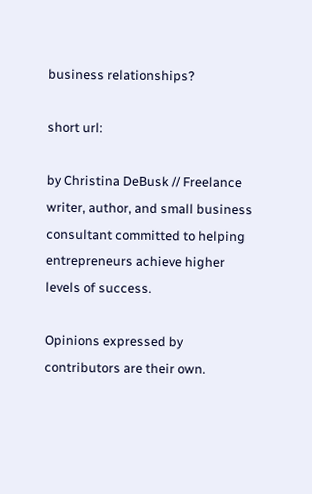business relationships?

short url:

by Christina DeBusk // Freelance writer, author, and small business consultant committed to helping entrepreneurs achieve higher levels of success.

Opinions expressed by contributors are their own.